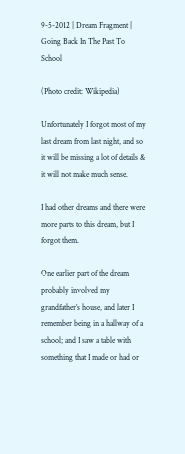9-5-2012 | Dream Fragment | Going Back In The Past To School

(Photo credit: Wikipedia)

Unfortunately I forgot most of my last dream from last night, and so it will be missing a lot of details & it will not make much sense.

I had other dreams and there were more parts to this dream, but I forgot them.

One earlier part of the dream probably involved my grandfather’s house, and later I remember being in a hallway of a school; and I saw a table with something that I made or had or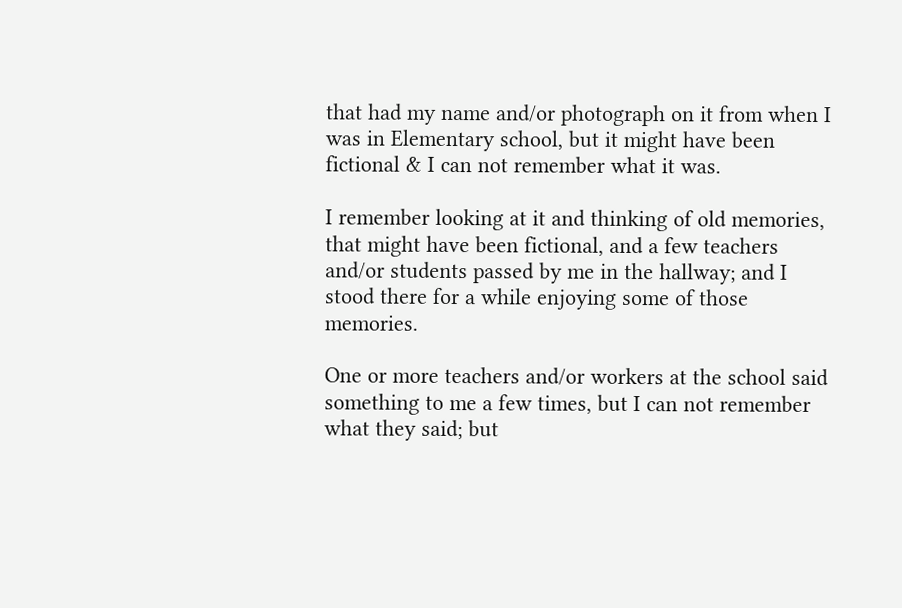that had my name and/or photograph on it from when I was in Elementary school, but it might have been fictional & I can not remember what it was.

I remember looking at it and thinking of old memories, that might have been fictional, and a few teachers and/or students passed by me in the hallway; and I stood there for a while enjoying some of those memories.

One or more teachers and/or workers at the school said something to me a few times, but I can not remember what they said; but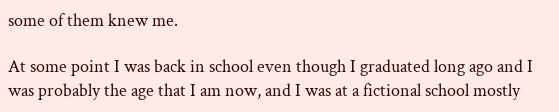some of them knew me.

At some point I was back in school even though I graduated long ago and I was probably the age that I am now, and I was at a fictional school mostly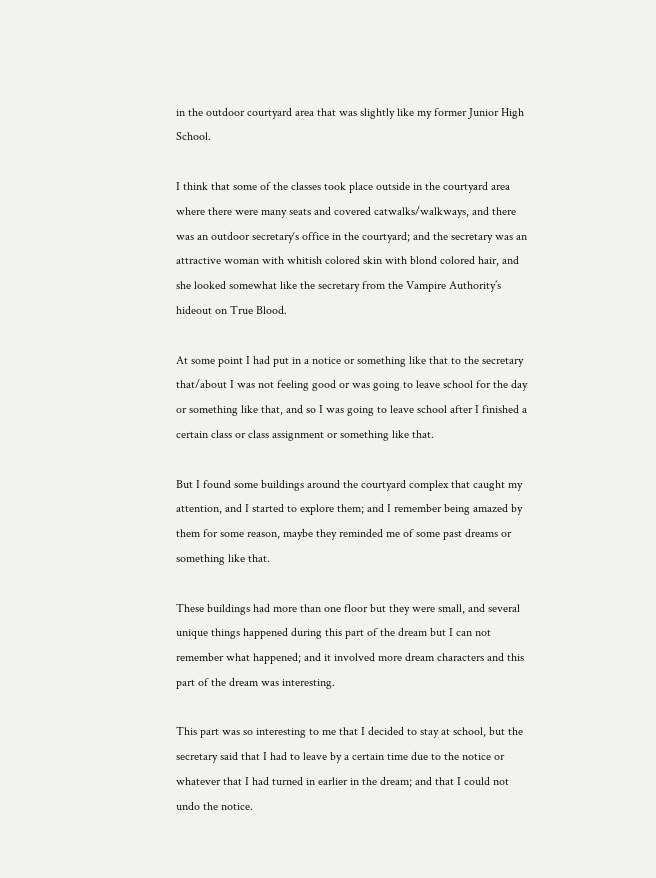in the outdoor courtyard area that was slightly like my former Junior High School.

I think that some of the classes took place outside in the courtyard area where there were many seats and covered catwalks/walkways, and there was an outdoor secretary‘s office in the courtyard; and the secretary was an attractive woman with whitish colored skin with blond colored hair, and she looked somewhat like the secretary from the Vampire Authority’s hideout on True Blood.

At some point I had put in a notice or something like that to the secretary that/about I was not feeling good or was going to leave school for the day or something like that, and so I was going to leave school after I finished a certain class or class assignment or something like that.

But I found some buildings around the courtyard complex that caught my attention, and I started to explore them; and I remember being amazed by them for some reason, maybe they reminded me of some past dreams or something like that.

These buildings had more than one floor but they were small, and several unique things happened during this part of the dream but I can not remember what happened; and it involved more dream characters and this part of the dream was interesting.

This part was so interesting to me that I decided to stay at school, but the secretary said that I had to leave by a certain time due to the notice or whatever that I had turned in earlier in the dream; and that I could not undo the notice.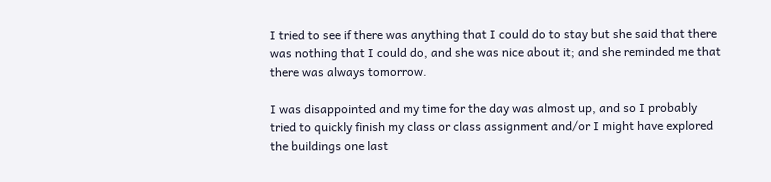I tried to see if there was anything that I could do to stay but she said that there was nothing that I could do, and she was nice about it; and she reminded me that there was always tomorrow.

I was disappointed and my time for the day was almost up, and so I probably tried to quickly finish my class or class assignment and/or I might have explored the buildings one last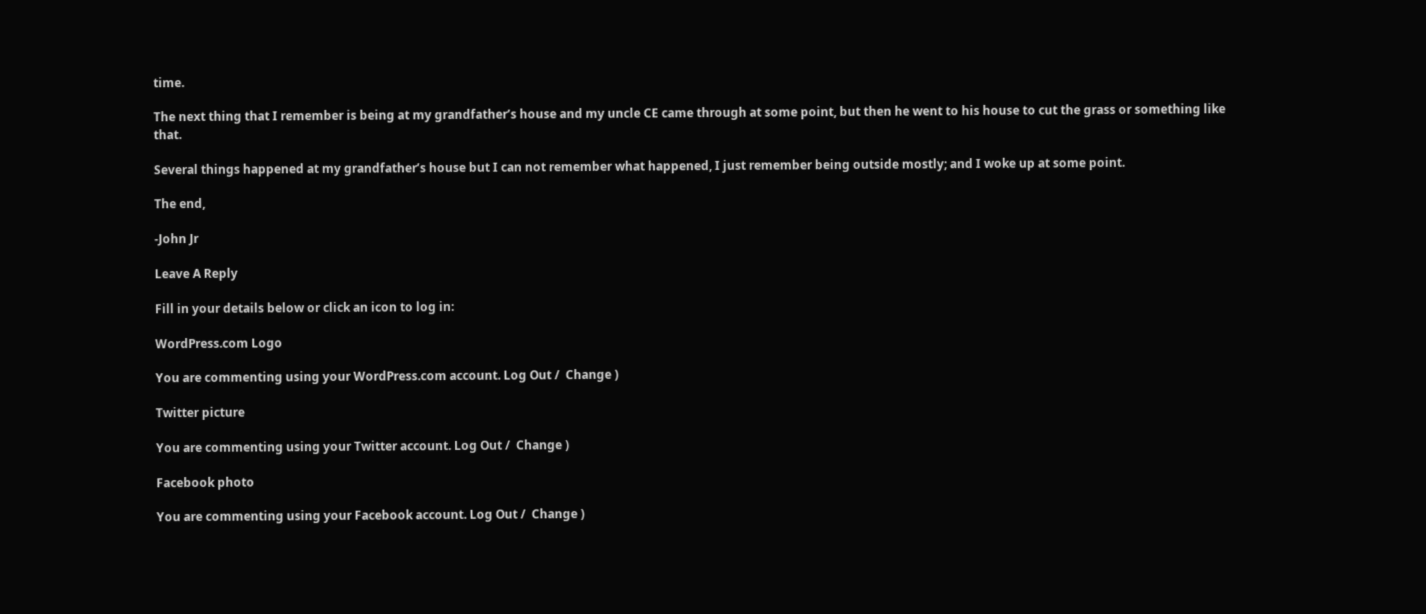time.

The next thing that I remember is being at my grandfather’s house and my uncle CE came through at some point, but then he went to his house to cut the grass or something like that.

Several things happened at my grandfather’s house but I can not remember what happened, I just remember being outside mostly; and I woke up at some point.

The end,

-John Jr

Leave A Reply

Fill in your details below or click an icon to log in:

WordPress.com Logo

You are commenting using your WordPress.com account. Log Out /  Change )

Twitter picture

You are commenting using your Twitter account. Log Out /  Change )

Facebook photo

You are commenting using your Facebook account. Log Out /  Change )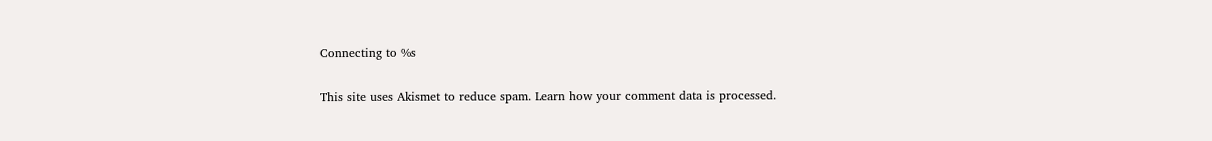Connecting to %s

This site uses Akismet to reduce spam. Learn how your comment data is processed.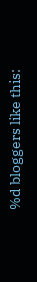%d bloggers like this: